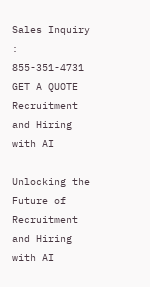Sales Inquiry : 855-351-4731    GET A QUOTE
Recruitment and Hiring with AI

Unlocking the Future of Recruitment and Hiring with AI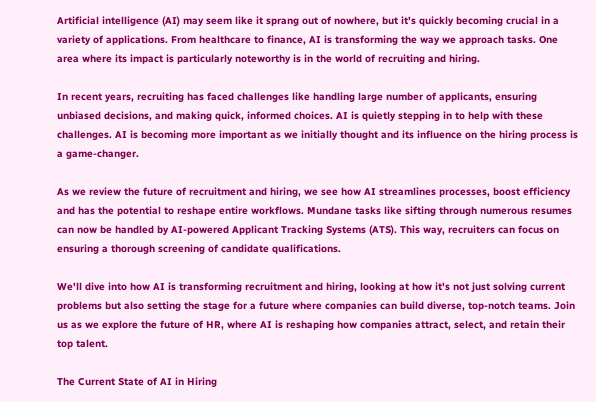Artificial intelligence (AI) may seem like it sprang out of nowhere, but it's quickly becoming crucial in a variety of applications. From healthcare to finance, AI is transforming the way we approach tasks. One area where its impact is particularly noteworthy is in the world of recruiting and hiring.

In recent years, recruiting has faced challenges like handling large number of applicants, ensuring unbiased decisions, and making quick, informed choices. AI is quietly stepping in to help with these challenges. AI is becoming more important as we initially thought and its influence on the hiring process is a game-changer.

As we review the future of recruitment and hiring, we see how AI streamlines processes, boost efficiency and has the potential to reshape entire workflows. Mundane tasks like sifting through numerous resumes can now be handled by AI-powered Applicant Tracking Systems (ATS). This way, recruiters can focus on ensuring a thorough screening of candidate qualifications.

We'll dive into how AI is transforming recruitment and hiring, looking at how it's not just solving current problems but also setting the stage for a future where companies can build diverse, top-notch teams. Join us as we explore the future of HR, where AI is reshaping how companies attract, select, and retain their top talent.

The Current State of AI in Hiring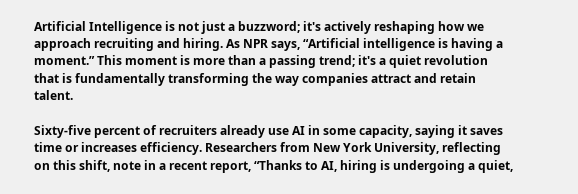Artificial Intelligence is not just a buzzword; it's actively reshaping how we approach recruiting and hiring. As NPR says, “Artificial intelligence is having a moment.” This moment is more than a passing trend; it's a quiet revolution that is fundamentally transforming the way companies attract and retain talent.

Sixty-five percent of recruiters already use AI in some capacity, saying it saves time or increases efficiency. Researchers from New York University, reflecting on this shift, note in a recent report, “Thanks to AI, hiring is undergoing a quiet,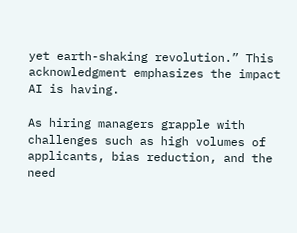yet earth-shaking revolution.” This acknowledgment emphasizes the impact AI is having.

As hiring managers grapple with challenges such as high volumes of applicants, bias reduction, and the need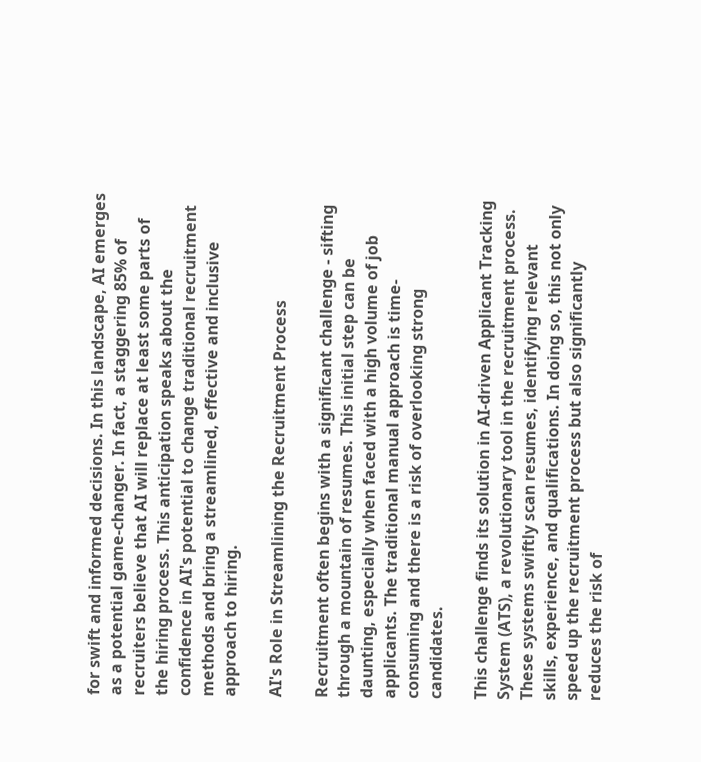for swift and informed decisions. In this landscape, AI emerges as a potential game-changer. In fact, a staggering 85% of recruiters believe that AI will replace at least some parts of the hiring process. This anticipation speaks about the confidence in AI's potential to change traditional recruitment methods and bring a streamlined, effective and inclusive approach to hiring.

AI's Role in Streamlining the Recruitment Process

Recruitment often begins with a significant challenge - sifting through a mountain of resumes. This initial step can be daunting, especially when faced with a high volume of job applicants. The traditional manual approach is time-consuming and there is a risk of overlooking strong candidates.

This challenge finds its solution in AI-driven Applicant Tracking System (ATS), a revolutionary tool in the recruitment process. These systems swiftly scan resumes, identifying relevant skills, experience, and qualifications. In doing so, this not only speed up the recruitment process but also significantly reduces the risk of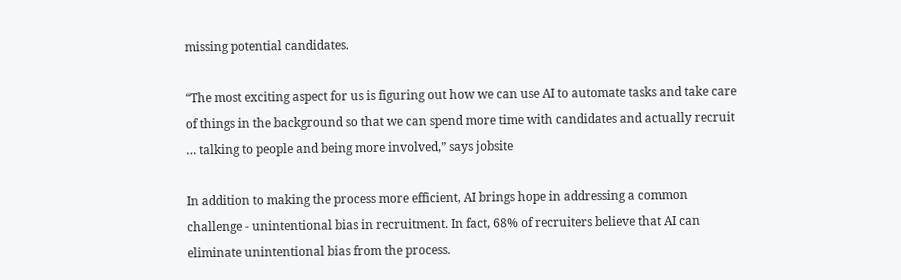missing potential candidates.

“The most exciting aspect for us is figuring out how we can use AI to automate tasks and take care of things in the background so that we can spend more time with candidates and actually recruit … talking to people and being more involved,” says jobsite

In addition to making the process more efficient, AI brings hope in addressing a common challenge - unintentional bias in recruitment. In fact, 68% of recruiters believe that AI can eliminate unintentional bias from the process.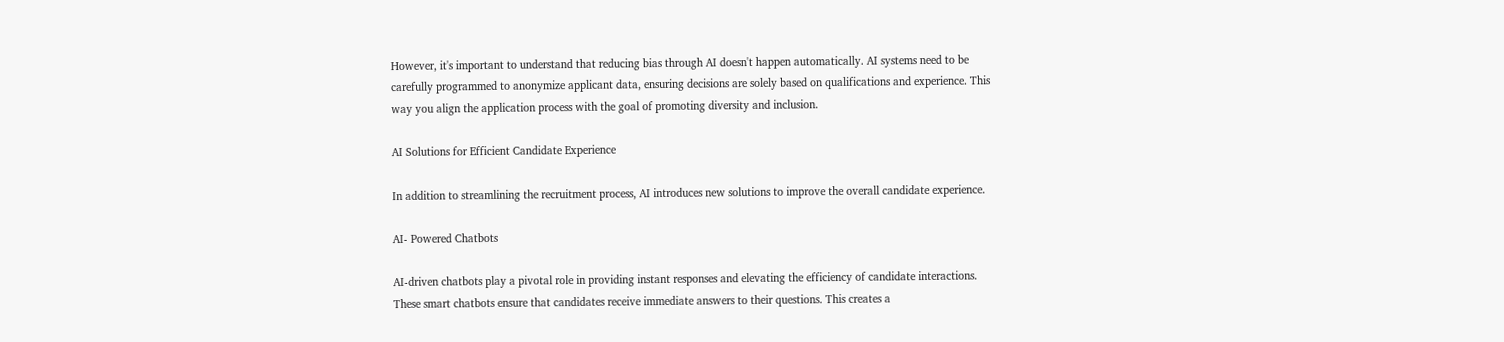However, it's important to understand that reducing bias through AI doesn't happen automatically. AI systems need to be carefully programmed to anonymize applicant data, ensuring decisions are solely based on qualifications and experience. This way you align the application process with the goal of promoting diversity and inclusion.

AI Solutions for Efficient Candidate Experience

In addition to streamlining the recruitment process, AI introduces new solutions to improve the overall candidate experience.

AI- Powered Chatbots

AI-driven chatbots play a pivotal role in providing instant responses and elevating the efficiency of candidate interactions. These smart chatbots ensure that candidates receive immediate answers to their questions. This creates a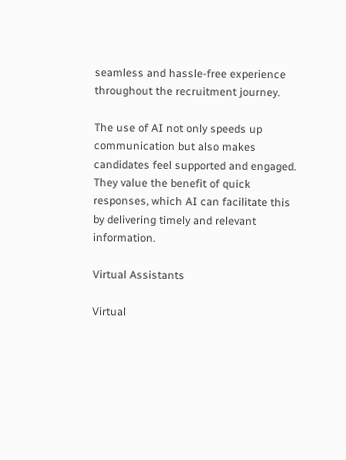seamless and hassle-free experience throughout the recruitment journey.

The use of AI not only speeds up communication but also makes candidates feel supported and engaged. They value the benefit of quick responses, which AI can facilitate this by delivering timely and relevant information.

Virtual Assistants

Virtual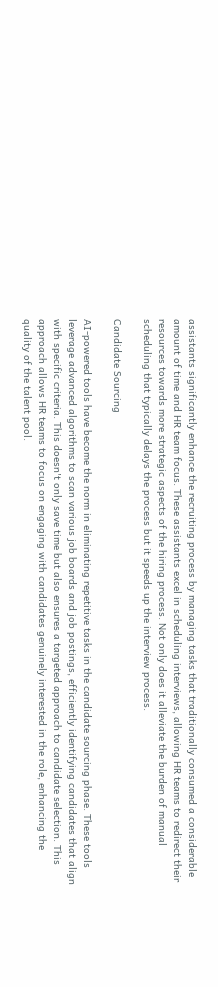assistants significantly enhance the recruiting process by managing tasks that traditionally consumed a considerable amount of time and HR team focus. These assistants excel in scheduling interviews, allowing HR teams to redirect their resources towards more strategic aspects of the hiring process. Not only does it alleviate the burden of manual scheduling that typically delays the process but it speeds up the interview process.

Candidate Sourcing

AI-powered tools have become the norm in eliminating repetitive tasks in the candidate sourcing phase. These tools leverage advanced algorithms to scan various job boards and job postings, efficiently identifying candidates that align with specific criteria. This doesn't only save time but also ensures a targeted approach to candidate selection. This approach allows HR teams to focus on engaging with candidates genuinely interested in the role, enhancing the quality of the talent pool.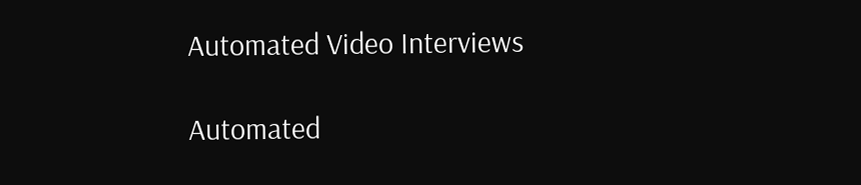Automated Video Interviews

Automated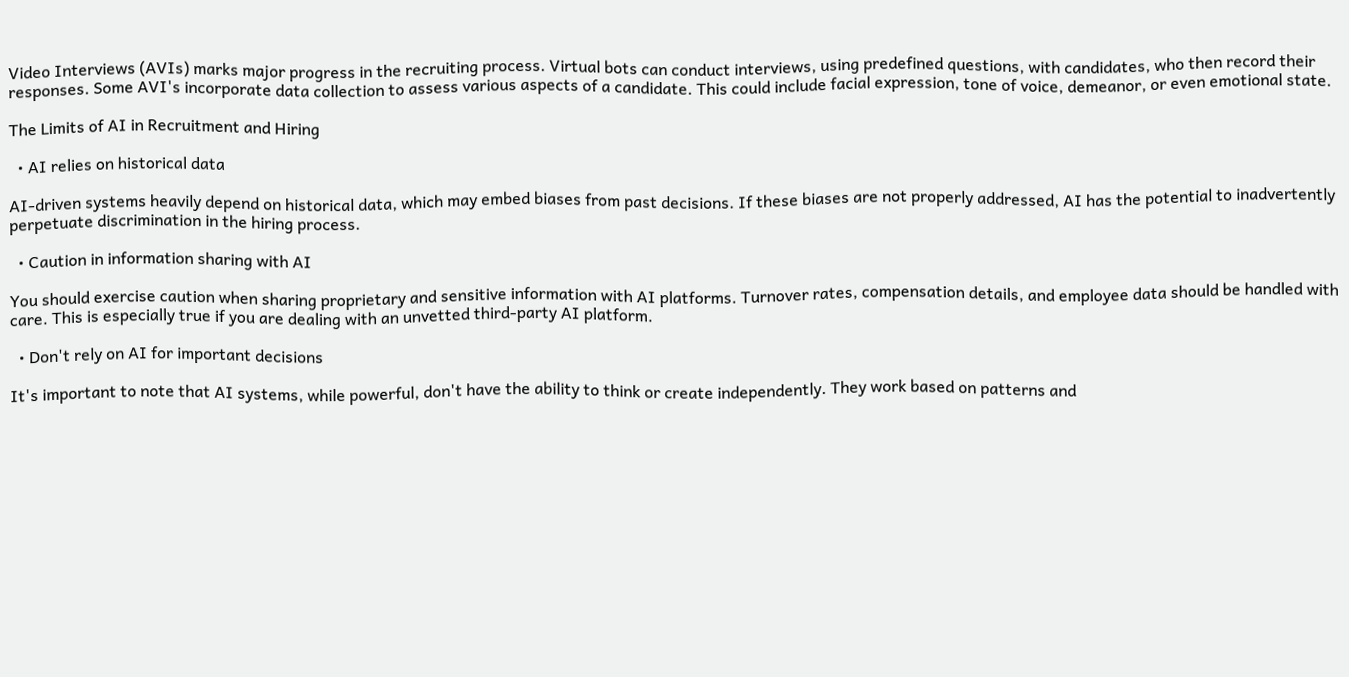Video Interviews (AVIs) marks major progress in the recruiting process. Virtual bots can conduct interviews, using predefined questions, with candidates, who then record their responses. Some AVI's incorporate data collection to assess various aspects of a candidate. This could include facial expression, tone of voice, demeanor, or even emotional state.

The Limits of AI in Recruitment and Hiring

  • AI relies on historical data

AI-driven systems heavily depend on historical data, which may embed biases from past decisions. If these biases are not properly addressed, AI has the potential to inadvertently perpetuate discrimination in the hiring process.

  • Caution in information sharing with AI

You should exercise caution when sharing proprietary and sensitive information with AI platforms. Turnover rates, compensation details, and employee data should be handled with care. This is especially true if you are dealing with an unvetted third-party AI platform.

  • Don't rely on AI for important decisions

It's important to note that AI systems, while powerful, don't have the ability to think or create independently. They work based on patterns and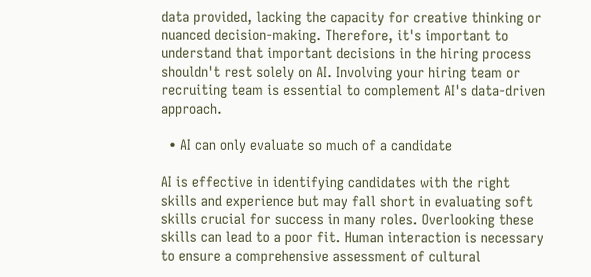data provided, lacking the capacity for creative thinking or nuanced decision-making. Therefore, it's important to understand that important decisions in the hiring process shouldn't rest solely on AI. Involving your hiring team or recruiting team is essential to complement AI's data-driven approach.

  • AI can only evaluate so much of a candidate

AI is effective in identifying candidates with the right skills and experience but may fall short in evaluating soft skills crucial for success in many roles. Overlooking these skills can lead to a poor fit. Human interaction is necessary to ensure a comprehensive assessment of cultural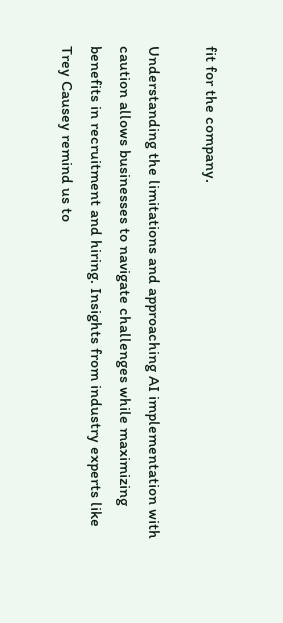fit for the company.

Understanding the limitations and approaching AI implementation with caution allows businesses to navigate challenges while maximizing benefits in recruitment and hiring. Insights from industry experts like Trey Causey remind us to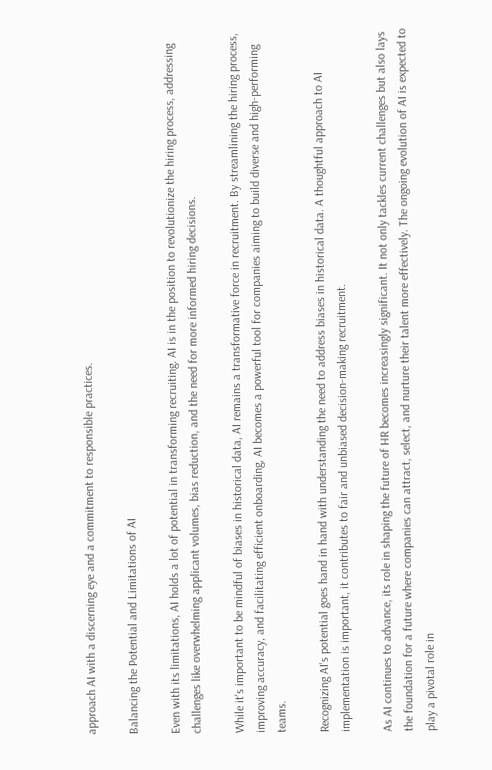approach AI with a discerning eye and a commitment to responsible practices.

Balancing the Potential and Limitations of AI

Even with its limitations, AI holds a lot of potential in transforming recruiting. AI is in the position to revolutionize the hiring process, addressing challenges like overwhelming applicant volumes, bias reduction, and the need for more informed hiring decisions.

While it's important to be mindful of biases in historical data, AI remains a transformative force in recruitment. By streamlining the hiring process, improving accuracy, and facilitating efficient onboarding, AI becomes a powerful tool for companies aiming to build diverse and high-performing teams.

Recognizing AI's potential goes hand in hand with understanding the need to address biases in historical data. A thoughtful approach to AI implementation is important, it contributes to fair and unbiased decision-making recruitment.

As AI continues to advance, its role in shaping the future of HR becomes increasingly significant. It not only tackles current challenges but also lays the foundation for a future where companies can attract, select, and nurture their talent more effectively. The ongoing evolution of AI is expected to play a pivotal role in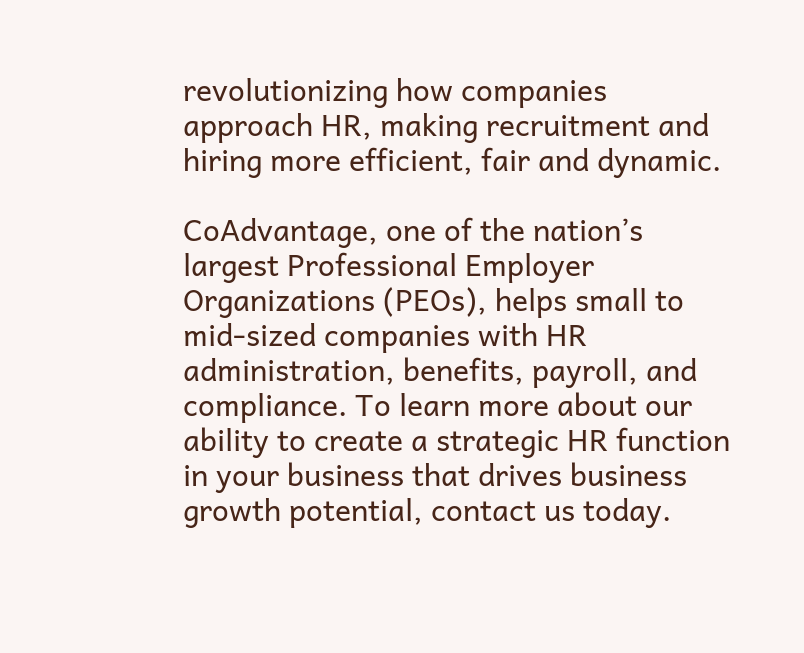revolutionizing how companies approach HR, making recruitment and hiring more efficient, fair and dynamic.

CoAdvantage, one of the nation’s largest Professional Employer Organizations (PEOs), helps small to mid-sized companies with HR administration, benefits, payroll, and compliance. To learn more about our ability to create a strategic HR function in your business that drives business growth potential, contact us today.